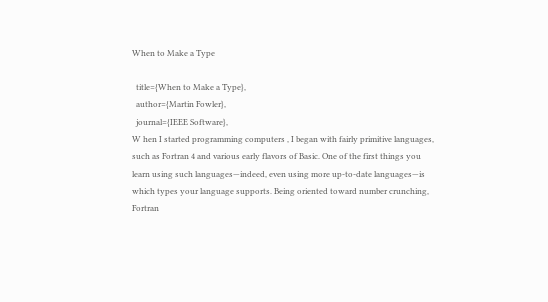When to Make a Type

  title={When to Make a Type},
  author={Martin Fowler},
  journal={IEEE Software},
W hen I started programming computers , I began with fairly primitive languages, such as Fortran 4 and various early flavors of Basic. One of the first things you learn using such languages—indeed, even using more up-to-date languages—is which types your language supports. Being oriented toward number crunching, Fortran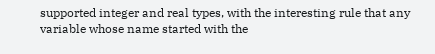supported integer and real types, with the interesting rule that any variable whose name started with the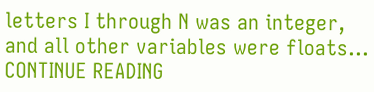letters I through N was an integer, and all other variables were floats… CONTINUE READING